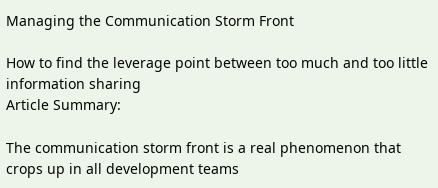Managing the Communication Storm Front

How to find the leverage point between too much and too little information sharing
Article Summary:

The communication storm front is a real phenomenon that crops up in all development teams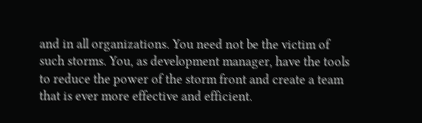and in all organizations. You need not be the victim of such storms. You, as development manager, have the tools to reduce the power of the storm front and create a team that is ever more effective and efficient.